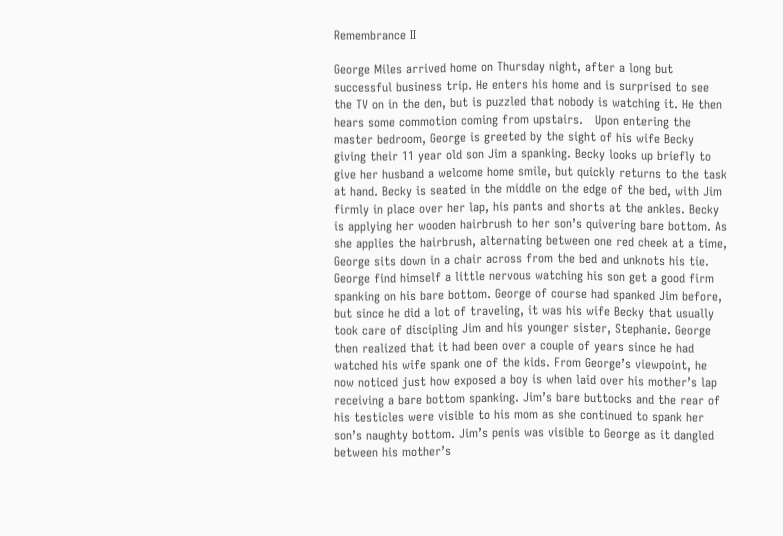Remembrance II

George Miles arrived home on Thursday night, after a long but successful business trip. He enters his home and is surprised to see the TV on in the den, but is puzzled that nobody is watching it. He then hears some commotion coming from upstairs.   Upon entering the master bedroom, George is greeted by the sight of his wife Becky giving their 11 year old son Jim a spanking. Becky looks up briefly to give her husband a welcome home smile, but quickly returns to the task at hand. Becky is seated in the middle on the edge of the bed, with Jim firmly in place over her lap, his pants and shorts at the ankles. Becky is applying her wooden hairbrush to her son’s quivering bare bottom. As she applies the hairbrush, alternating between one red cheek at a time, George sits down in a chair across from the bed and unknots his tie. George find himself a little nervous watching his son get a good firm spanking on his bare bottom. George of course had spanked Jim before, but since he did a lot of traveling, it was his wife Becky that usually took care of discipling Jim and his younger sister, Stephanie. George then realized that it had been over a couple of years since he had watched his wife spank one of the kids. From George’s viewpoint, he now noticed just how exposed a boy is when laid over his mother’s lap receiving a bare bottom spanking. Jim’s bare buttocks and the rear of his testicles were visible to his mom as she continued to spank her son’s naughty bottom. Jim’s penis was visible to George as it dangled between his mother’s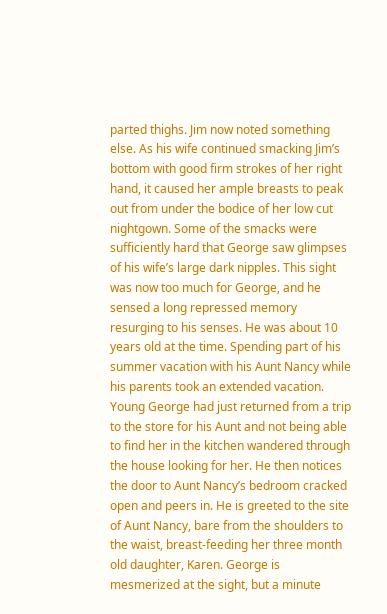parted thighs. Jim now noted something else. As his wife continued smacking Jim’s bottom with good firm strokes of her right hand, it caused her ample breasts to peak out from under the bodice of her low cut nightgown. Some of the smacks were sufficiently hard that George saw glimpses of his wife’s large dark nipples. This sight was now too much for George, and he sensed a long repressed memory resurging to his senses. He was about 10 years old at the time. Spending part of his summer vacation with his Aunt Nancy while his parents took an extended vacation. Young George had just returned from a trip to the store for his Aunt and not being able to find her in the kitchen wandered through the house looking for her. He then notices the door to Aunt Nancy’s bedroom cracked open and peers in. He is greeted to the site of Aunt Nancy, bare from the shoulders to the waist, breast-feeding her three month old daughter, Karen. George is mesmerized at the sight, but a minute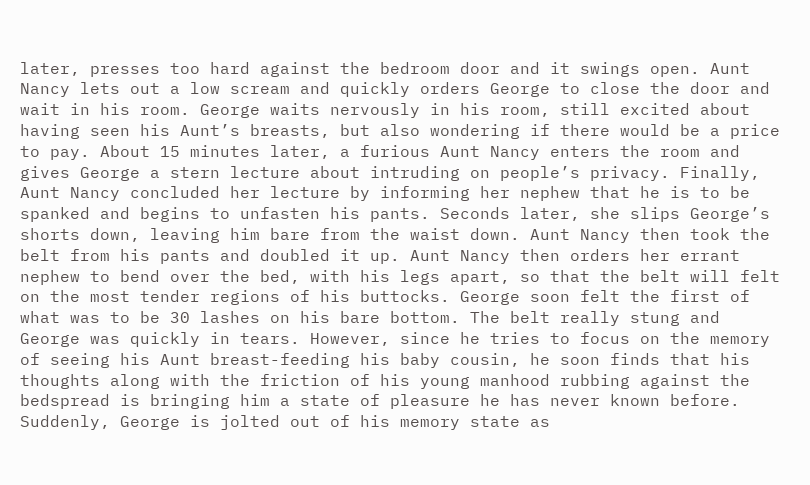later, presses too hard against the bedroom door and it swings open. Aunt Nancy lets out a low scream and quickly orders George to close the door and wait in his room. George waits nervously in his room, still excited about having seen his Aunt’s breasts, but also wondering if there would be a price to pay. About 15 minutes later, a furious Aunt Nancy enters the room and gives George a stern lecture about intruding on people’s privacy. Finally, Aunt Nancy concluded her lecture by informing her nephew that he is to be spanked and begins to unfasten his pants. Seconds later, she slips George’s shorts down, leaving him bare from the waist down. Aunt Nancy then took the belt from his pants and doubled it up. Aunt Nancy then orders her errant nephew to bend over the bed, with his legs apart, so that the belt will felt on the most tender regions of his buttocks. George soon felt the first of what was to be 30 lashes on his bare bottom. The belt really stung and George was quickly in tears. However, since he tries to focus on the memory of seeing his Aunt breast-feeding his baby cousin, he soon finds that his thoughts along with the friction of his young manhood rubbing against the bedspread is bringing him a state of pleasure he has never known before. Suddenly, George is jolted out of his memory state as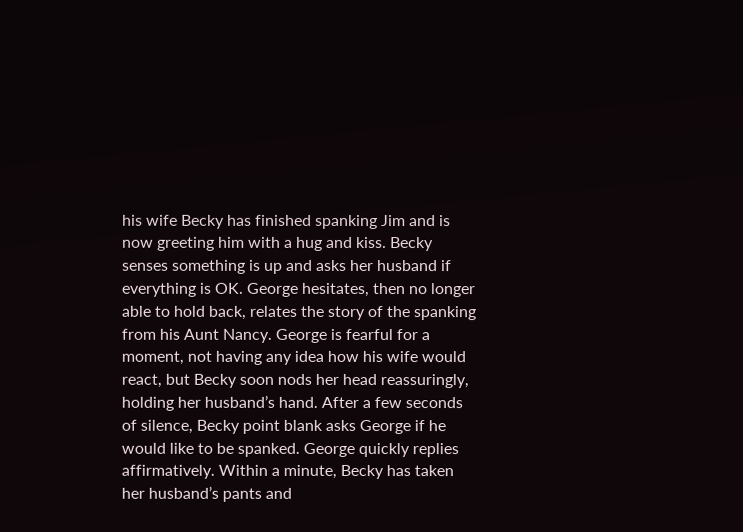his wife Becky has finished spanking Jim and is now greeting him with a hug and kiss. Becky senses something is up and asks her husband if everything is OK. George hesitates, then no longer able to hold back, relates the story of the spanking from his Aunt Nancy. George is fearful for a moment, not having any idea how his wife would react, but Becky soon nods her head reassuringly, holding her husband’s hand. After a few seconds of silence, Becky point blank asks George if he would like to be spanked. George quickly replies affirmatively. Within a minute, Becky has taken her husband’s pants and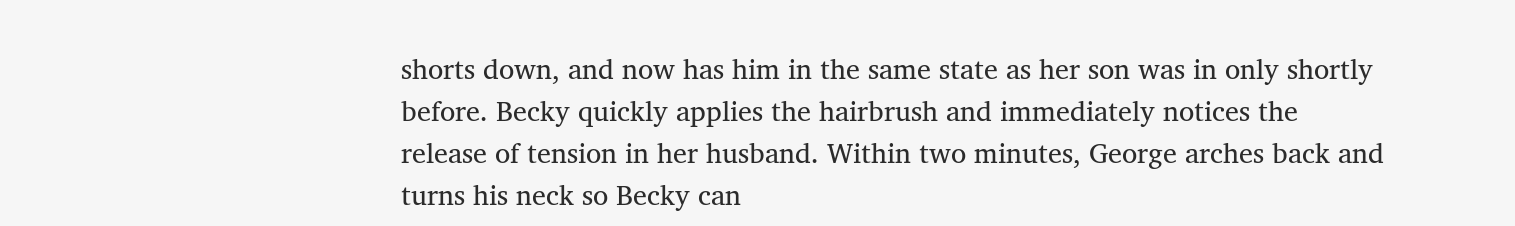shorts down, and now has him in the same state as her son was in only shortly before. Becky quickly applies the hairbrush and immediately notices the release of tension in her husband. Within two minutes, George arches back and turns his neck so Becky can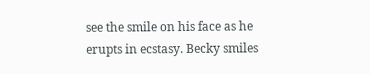see the smile on his face as he erupts in ecstasy. Becky smiles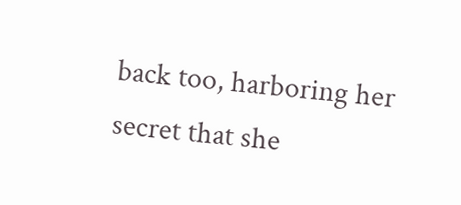back too, harboring her secret that she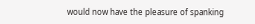would now have the pleasure of spanking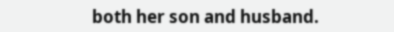both her son and husband.